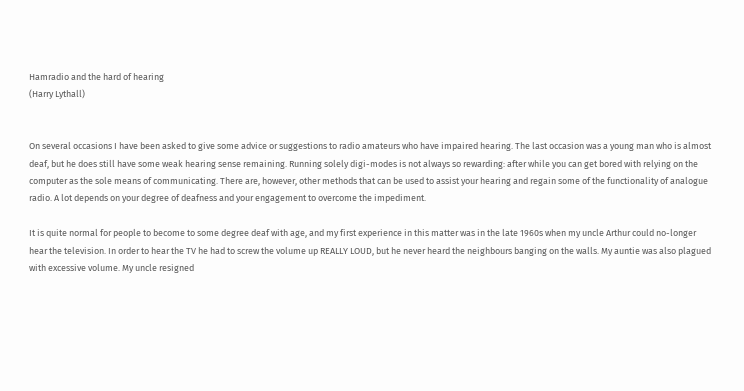Hamradio and the hard of hearing
(Harry Lythall)


On several occasions I have been asked to give some advice or suggestions to radio amateurs who have impaired hearing. The last occasion was a young man who is almost deaf, but he does still have some weak hearing sense remaining. Running solely digi-modes is not always so rewarding: after while you can get bored with relying on the computer as the sole means of communicating. There are, however, other methods that can be used to assist your hearing and regain some of the functionality of analogue radio. A lot depends on your degree of deafness and your engagement to overcome the impediment.

It is quite normal for people to become to some degree deaf with age, and my first experience in this matter was in the late 1960s when my uncle Arthur could no-longer hear the television. In order to hear the TV he had to screw the volume up REALLY LOUD, but he never heard the neighbours banging on the walls. My auntie was also plagued with excessive volume. My uncle resigned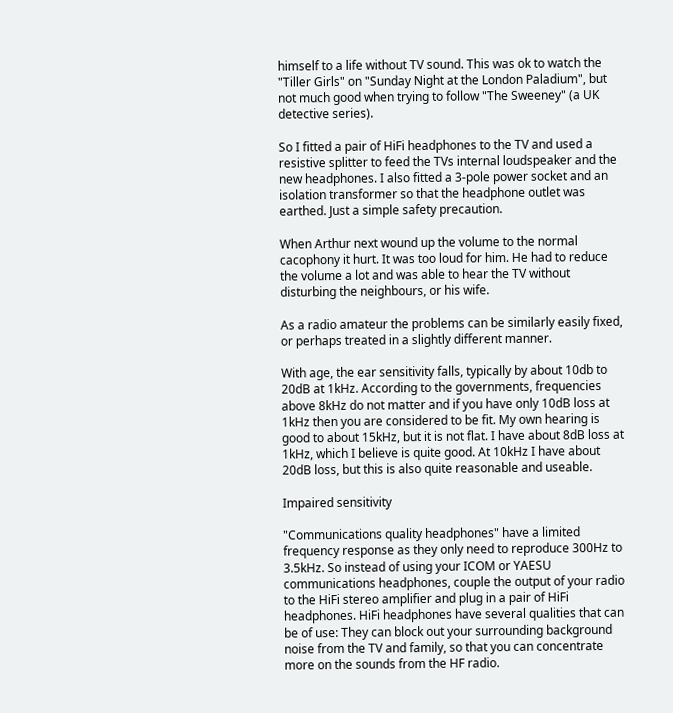himself to a life without TV sound. This was ok to watch the "Tiller Girls" on "Sunday Night at the London Paladium", but not much good when trying to follow "The Sweeney" (a UK detective series).

So I fitted a pair of HiFi headphones to the TV and used a resistive splitter to feed the TVs internal loudspeaker and the new headphones. I also fitted a 3-pole power socket and an isolation transformer so that the headphone outlet was earthed. Just a simple safety precaution.

When Arthur next wound up the volume to the normal cacophony it hurt. It was too loud for him. He had to reduce the volume a lot and was able to hear the TV without disturbing the neighbours, or his wife.

As a radio amateur the problems can be similarly easily fixed, or perhaps treated in a slightly different manner.

With age, the ear sensitivity falls, typically by about 10db to 20dB at 1kHz. According to the governments, frequencies above 8kHz do not matter and if you have only 10dB loss at 1kHz then you are considered to be fit. My own hearing is good to about 15kHz, but it is not flat. I have about 8dB loss at 1kHz, which I believe is quite good. At 10kHz I have about 20dB loss, but this is also quite reasonable and useable.

Impaired sensitivity

"Communications quality headphones" have a limited frequency response as they only need to reproduce 300Hz to 3.5kHz. So instead of using your ICOM or YAESU communications headphones, couple the output of your radio to the HiFi stereo amplifier and plug in a pair of HiFi headphones. HiFi headphones have several qualities that can be of use: They can block out your surrounding background noise from the TV and family, so that you can concentrate more on the sounds from the HF radio.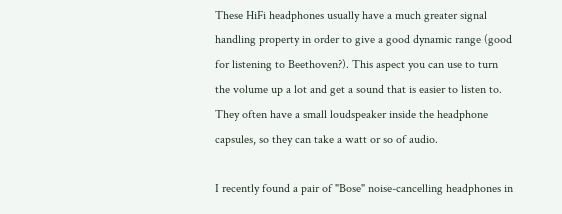These HiFi headphones usually have a much greater signal handling property in order to give a good dynamic range (good for listening to Beethoven?). This aspect you can use to turn the volume up a lot and get a sound that is easier to listen to. They often have a small loudspeaker inside the headphone capsules, so they can take a watt or so of audio.

I recently found a pair of "Bose" noise-cancelling headphones in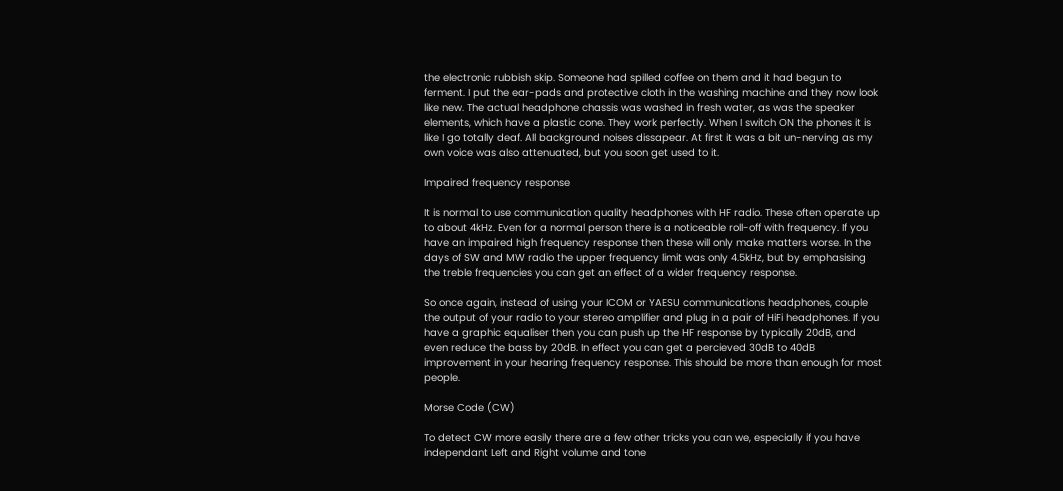the electronic rubbish skip. Someone had spilled coffee on them and it had begun to ferment. I put the ear-pads and protective cloth in the washing machine and they now look like new. The actual headphone chassis was washed in fresh water, as was the speaker elements, which have a plastic cone. They work perfectly. When I switch ON the phones it is like I go totally deaf. All background noises dissapear. At first it was a bit un-nerving as my own voice was also attenuated, but you soon get used to it.

Impaired frequency response

It is normal to use communication quality headphones with HF radio. These often operate up to about 4kHz. Even for a normal person there is a noticeable roll-off with frequency. If you have an impaired high frequency response then these will only make matters worse. In the days of SW and MW radio the upper frequency limit was only 4.5kHz, but by emphasising the treble frequencies you can get an effect of a wider frequency response.

So once again, instead of using your ICOM or YAESU communications headphones, couple the output of your radio to your stereo amplifier and plug in a pair of HiFi headphones. If you have a graphic equaliser then you can push up the HF response by typically 20dB, and even reduce the bass by 20dB. In effect you can get a percieved 30dB to 40dB improvement in your hearing frequency response. This should be more than enough for most people.

Morse Code (CW)

To detect CW more easily there are a few other tricks you can we, especially if you have independant Left and Right volume and tone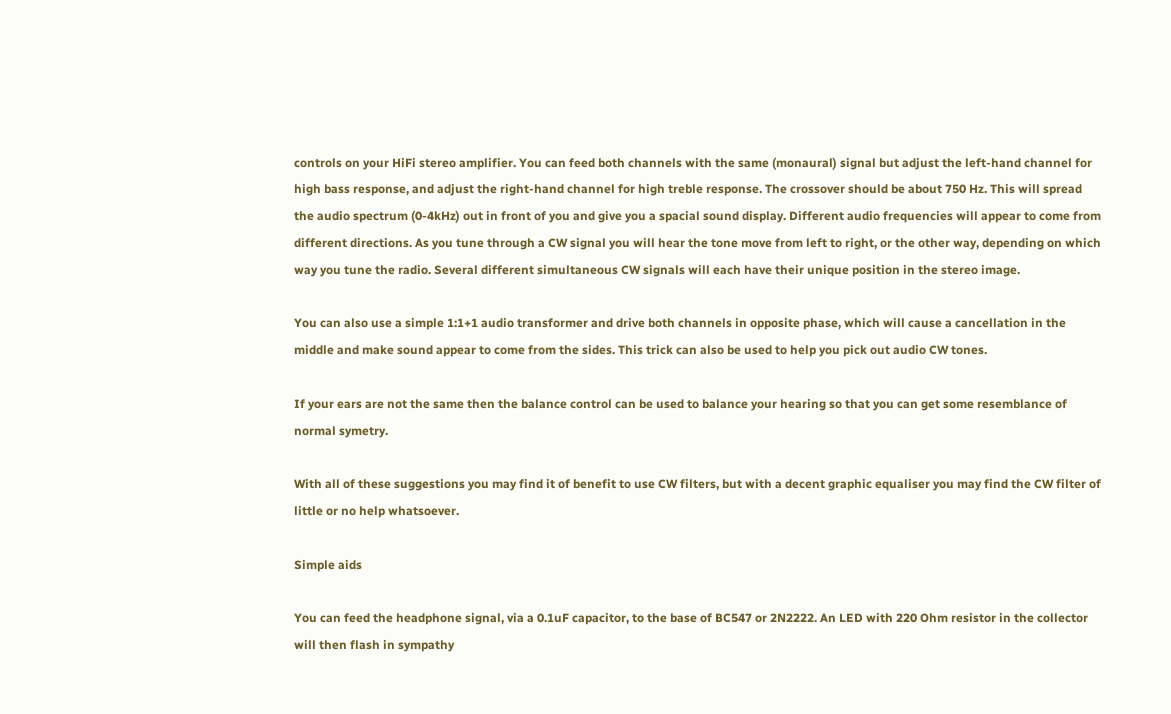controls on your HiFi stereo amplifier. You can feed both channels with the same (monaural) signal but adjust the left-hand channel for high bass response, and adjust the right-hand channel for high treble response. The crossover should be about 750 Hz. This will spread the audio spectrum (0-4kHz) out in front of you and give you a spacial sound display. Different audio frequencies will appear to come from different directions. As you tune through a CW signal you will hear the tone move from left to right, or the other way, depending on which way you tune the radio. Several different simultaneous CW signals will each have their unique position in the stereo image.

You can also use a simple 1:1+1 audio transformer and drive both channels in opposite phase, which will cause a cancellation in the middle and make sound appear to come from the sides. This trick can also be used to help you pick out audio CW tones.

If your ears are not the same then the balance control can be used to balance your hearing so that you can get some resemblance of normal symetry.

With all of these suggestions you may find it of benefit to use CW filters, but with a decent graphic equaliser you may find the CW filter of little or no help whatsoever.

Simple aids

You can feed the headphone signal, via a 0.1uF capacitor, to the base of BC547 or 2N2222. An LED with 220 Ohm resistor in the collector will then flash in sympathy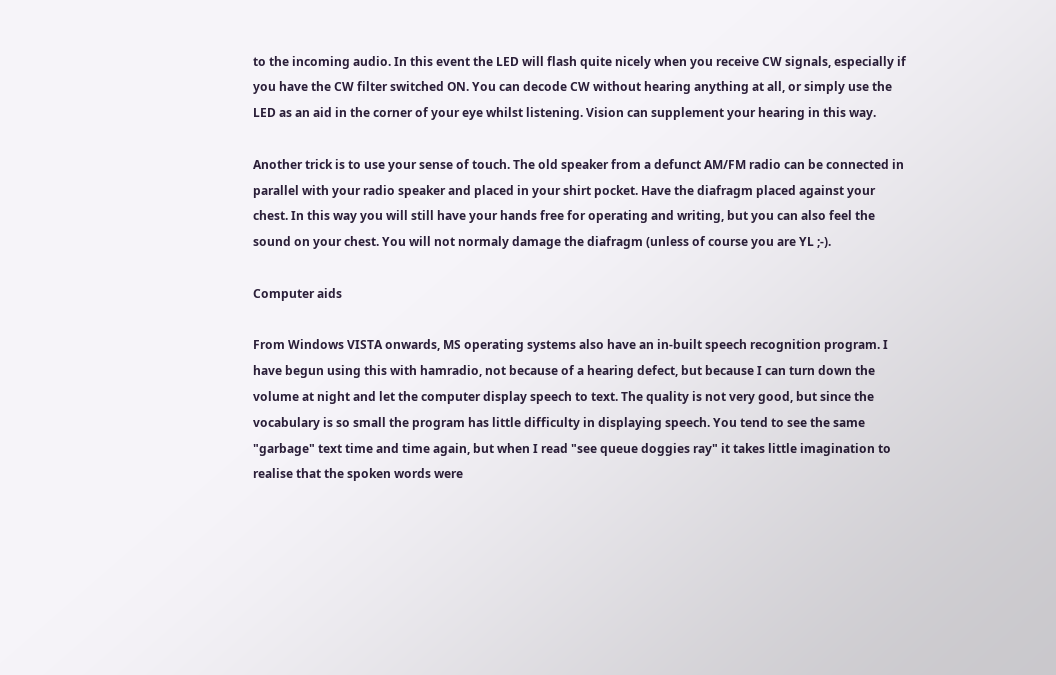to the incoming audio. In this event the LED will flash quite nicely when you receive CW signals, especially if you have the CW filter switched ON. You can decode CW without hearing anything at all, or simply use the LED as an aid in the corner of your eye whilst listening. Vision can supplement your hearing in this way.

Another trick is to use your sense of touch. The old speaker from a defunct AM/FM radio can be connected in parallel with your radio speaker and placed in your shirt pocket. Have the diafragm placed against your chest. In this way you will still have your hands free for operating and writing, but you can also feel the sound on your chest. You will not normaly damage the diafragm (unless of course you are YL ;-).

Computer aids

From Windows VISTA onwards, MS operating systems also have an in-built speech recognition program. I have begun using this with hamradio, not because of a hearing defect, but because I can turn down the volume at night and let the computer display speech to text. The quality is not very good, but since the vocabulary is so small the program has little difficulty in displaying speech. You tend to see the same "garbage" text time and time again, but when I read "see queue doggies ray" it takes little imagination to realise that the spoken words were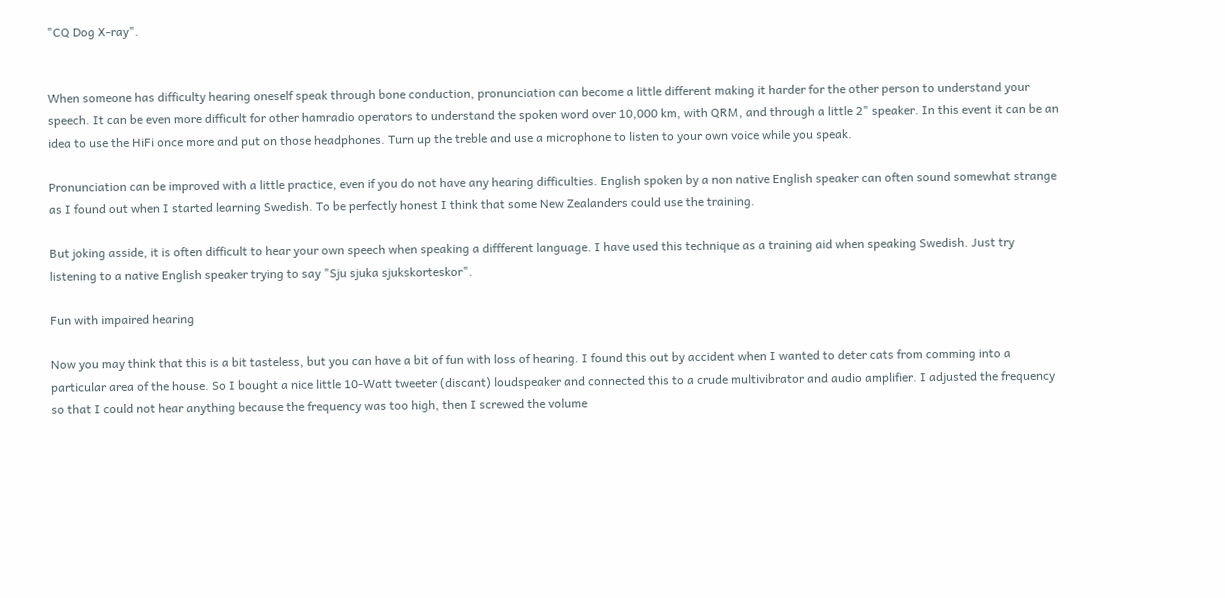"CQ Dog X-ray".


When someone has difficulty hearing oneself speak through bone conduction, pronunciation can become a little different making it harder for the other person to understand your speech. It can be even more difficult for other hamradio operators to understand the spoken word over 10,000 km, with QRM, and through a little 2" speaker. In this event it can be an idea to use the HiFi once more and put on those headphones. Turn up the treble and use a microphone to listen to your own voice while you speak.

Pronunciation can be improved with a little practice, even if you do not have any hearing difficulties. English spoken by a non native English speaker can often sound somewhat strange as I found out when I started learning Swedish. To be perfectly honest I think that some New Zealanders could use the training.

But joking asside, it is often difficult to hear your own speech when speaking a diffferent language. I have used this technique as a training aid when speaking Swedish. Just try listening to a native English speaker trying to say "Sju sjuka sjukskorteskor".

Fun with impaired hearing

Now you may think that this is a bit tasteless, but you can have a bit of fun with loss of hearing. I found this out by accident when I wanted to deter cats from comming into a particular area of the house. So I bought a nice little 10-Watt tweeter (discant) loudspeaker and connected this to a crude multivibrator and audio amplifier. I adjusted the frequency so that I could not hear anything because the frequency was too high, then I screwed the volume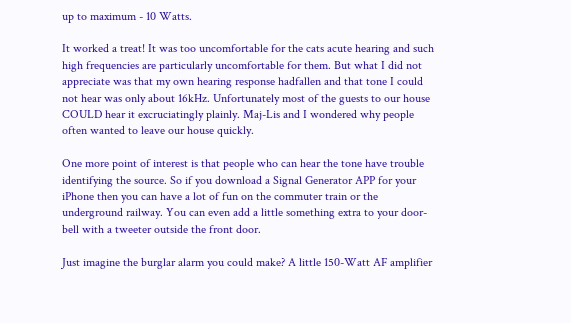up to maximum - 10 Watts.

It worked a treat! It was too uncomfortable for the cats acute hearing and such high frequencies are particularly uncomfortable for them. But what I did not appreciate was that my own hearing response hadfallen and that tone I could not hear was only about 16kHz. Unfortunately most of the guests to our house COULD hear it excruciatingly plainly. Maj-Lis and I wondered why people often wanted to leave our house quickly.

One more point of interest is that people who can hear the tone have trouble identifying the source. So if you download a Signal Generator APP for your iPhone then you can have a lot of fun on the commuter train or the underground railway. You can even add a little something extra to your door-bell with a tweeter outside the front door.

Just imagine the burglar alarm you could make? A little 150-Watt AF amplifier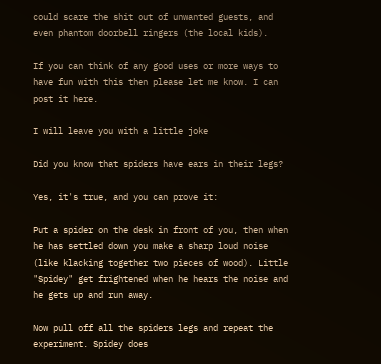could scare the shit out of unwanted guests, and even phantom doorbell ringers (the local kids).

If you can think of any good uses or more ways to have fun with this then please let me know. I can post it here.

I will leave you with a little joke

Did you know that spiders have ears in their legs?

Yes, it's true, and you can prove it:

Put a spider on the desk in front of you, then when he has settled down you make a sharp loud noise (like klacking together two pieces of wood). Little "Spidey" get frightened when he hears the noise and he gets up and run away.

Now pull off all the spiders legs and repeat the experiment. Spidey does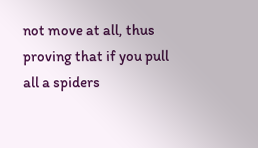not move at all, thus proving that if you pull all a spiders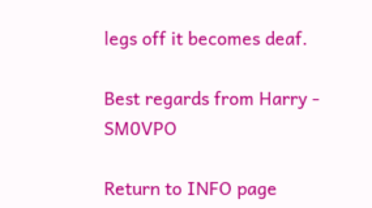legs off it becomes deaf.

Best regards from Harry - SM0VPO

Return to INFO page